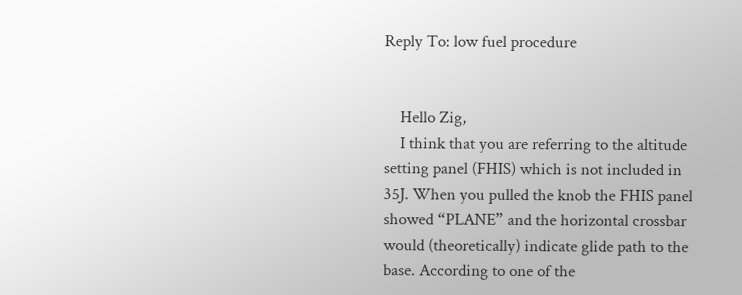Reply To: low fuel procedure


    Hello Zig,
    I think that you are referring to the altitude setting panel (FHIS) which is not included in 35J. When you pulled the knob the FHIS panel showed “PLANE” and the horizontal crossbar would (theoretically) indicate glide path to the base. According to one of the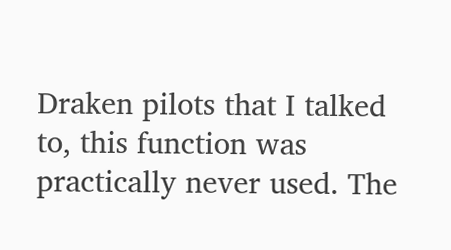Draken pilots that I talked to, this function was practically never used. The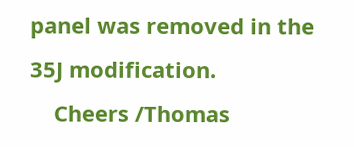panel was removed in the 35J modification.
    Cheers /Thomas